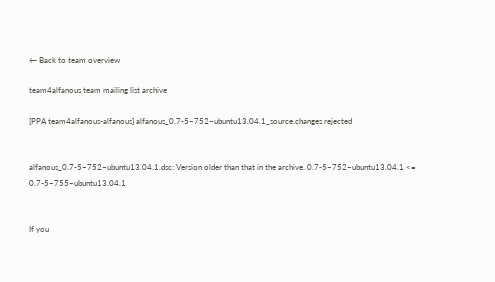← Back to team overview

team4alfanous team mailing list archive

[PPA team4alfanous-alfanous] alfanous_0.7-5~752~ubuntu13.04.1_source.changes rejected


alfanous_0.7-5~752~ubuntu13.04.1.dsc: Version older than that in the archive. 0.7-5~752~ubuntu13.04.1 <= 0.7-5~755~ubuntu13.04.1


If you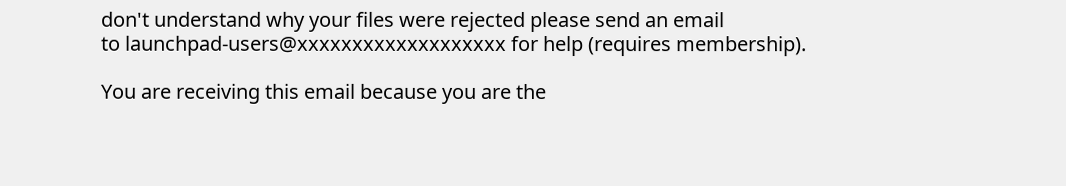don't understand why your files were rejected please send an email
to launchpad-users@xxxxxxxxxxxxxxxxxxx for help (requires membership).

You are receiving this email because you are the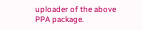uploader of the above
PPA package.